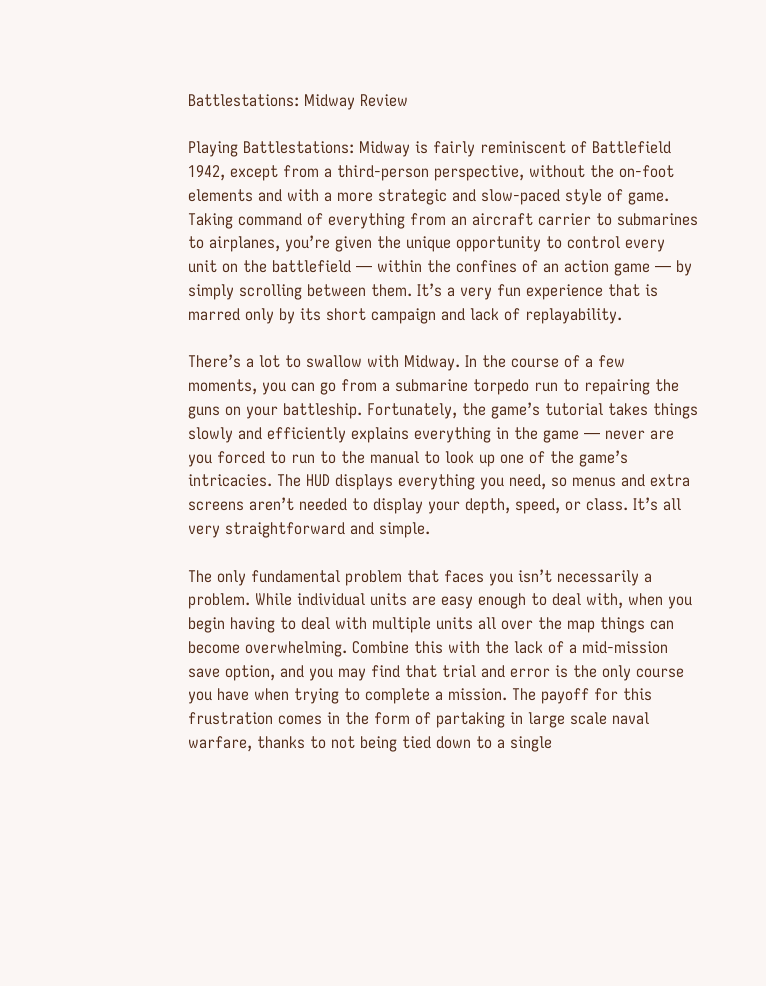Battlestations: Midway Review

Playing Battlestations: Midway is fairly reminiscent of Battlefield 1942, except from a third-person perspective, without the on-foot elements and with a more strategic and slow-paced style of game. Taking command of everything from an aircraft carrier to submarines to airplanes, you’re given the unique opportunity to control every unit on the battlefield — within the confines of an action game — by simply scrolling between them. It’s a very fun experience that is marred only by its short campaign and lack of replayability.

There’s a lot to swallow with Midway. In the course of a few moments, you can go from a submarine torpedo run to repairing the guns on your battleship. Fortunately, the game’s tutorial takes things slowly and efficiently explains everything in the game — never are you forced to run to the manual to look up one of the game’s intricacies. The HUD displays everything you need, so menus and extra screens aren’t needed to display your depth, speed, or class. It’s all very straightforward and simple.

The only fundamental problem that faces you isn’t necessarily a problem. While individual units are easy enough to deal with, when you begin having to deal with multiple units all over the map things can become overwhelming. Combine this with the lack of a mid-mission save option, and you may find that trial and error is the only course you have when trying to complete a mission. The payoff for this frustration comes in the form of partaking in large scale naval warfare, thanks to not being tied down to a single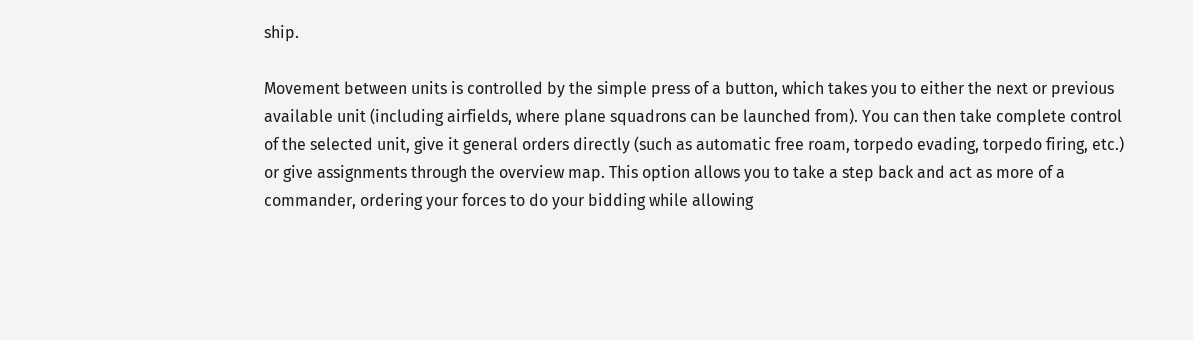ship.

Movement between units is controlled by the simple press of a button, which takes you to either the next or previous available unit (including airfields, where plane squadrons can be launched from). You can then take complete control of the selected unit, give it general orders directly (such as automatic free roam, torpedo evading, torpedo firing, etc.) or give assignments through the overview map. This option allows you to take a step back and act as more of a commander, ordering your forces to do your bidding while allowing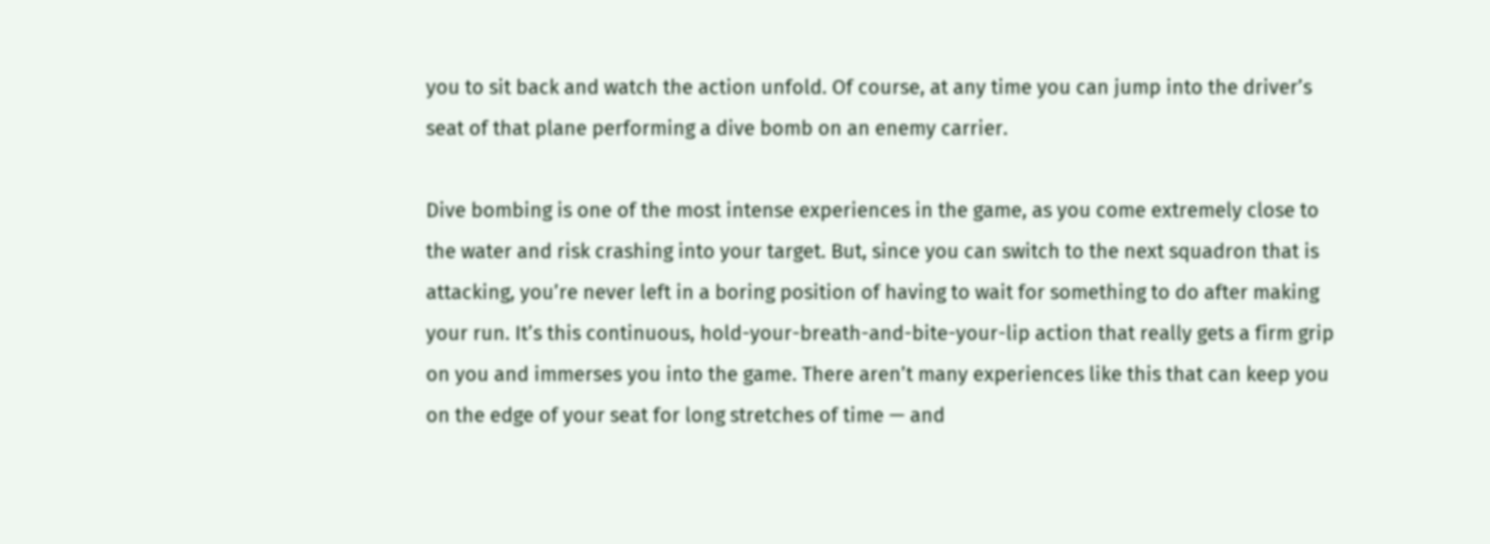you to sit back and watch the action unfold. Of course, at any time you can jump into the driver’s seat of that plane performing a dive bomb on an enemy carrier.

Dive bombing is one of the most intense experiences in the game, as you come extremely close to the water and risk crashing into your target. But, since you can switch to the next squadron that is attacking, you’re never left in a boring position of having to wait for something to do after making your run. It’s this continuous, hold-your-breath-and-bite-your-lip action that really gets a firm grip on you and immerses you into the game. There aren’t many experiences like this that can keep you on the edge of your seat for long stretches of time — and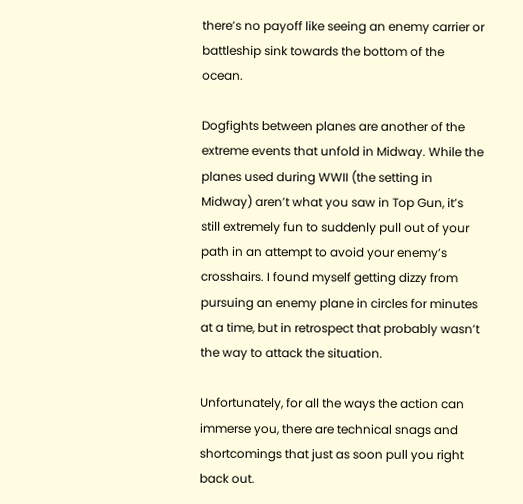there’s no payoff like seeing an enemy carrier or battleship sink towards the bottom of the ocean.

Dogfights between planes are another of the extreme events that unfold in Midway. While the planes used during WWII (the setting in Midway) aren’t what you saw in Top Gun, it’s still extremely fun to suddenly pull out of your path in an attempt to avoid your enemy’s crosshairs. I found myself getting dizzy from pursuing an enemy plane in circles for minutes at a time, but in retrospect that probably wasn’t the way to attack the situation.

Unfortunately, for all the ways the action can immerse you, there are technical snags and shortcomings that just as soon pull you right back out.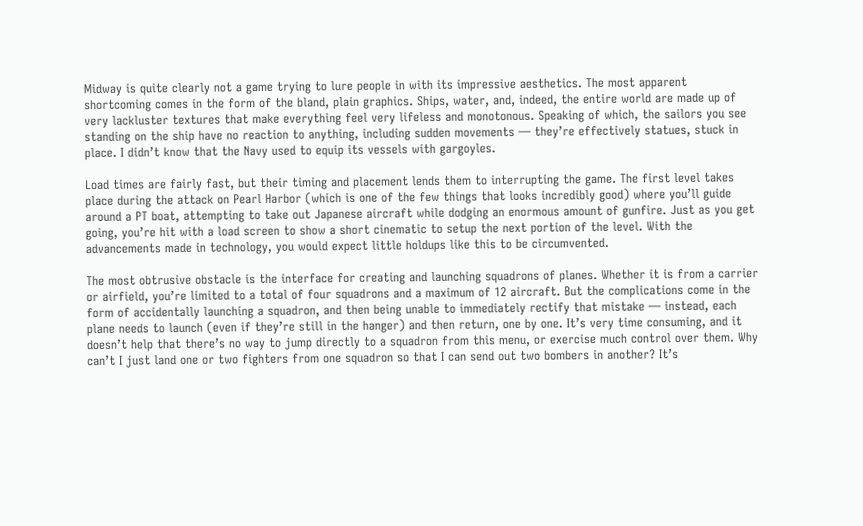Midway is quite clearly not a game trying to lure people in with its impressive aesthetics. The most apparent shortcoming comes in the form of the bland, plain graphics. Ships, water, and, indeed, the entire world are made up of very lackluster textures that make everything feel very lifeless and monotonous. Speaking of which, the sailors you see standing on the ship have no reaction to anything, including sudden movements — they’re effectively statues, stuck in place. I didn’t know that the Navy used to equip its vessels with gargoyles.

Load times are fairly fast, but their timing and placement lends them to interrupting the game. The first level takes place during the attack on Pearl Harbor (which is one of the few things that looks incredibly good) where you’ll guide around a PT boat, attempting to take out Japanese aircraft while dodging an enormous amount of gunfire. Just as you get going, you’re hit with a load screen to show a short cinematic to setup the next portion of the level. With the advancements made in technology, you would expect little holdups like this to be circumvented.

The most obtrusive obstacle is the interface for creating and launching squadrons of planes. Whether it is from a carrier or airfield, you’re limited to a total of four squadrons and a maximum of 12 aircraft. But the complications come in the form of accidentally launching a squadron, and then being unable to immediately rectify that mistake — instead, each plane needs to launch (even if they’re still in the hanger) and then return, one by one. It’s very time consuming, and it doesn’t help that there’s no way to jump directly to a squadron from this menu, or exercise much control over them. Why can’t I just land one or two fighters from one squadron so that I can send out two bombers in another? It’s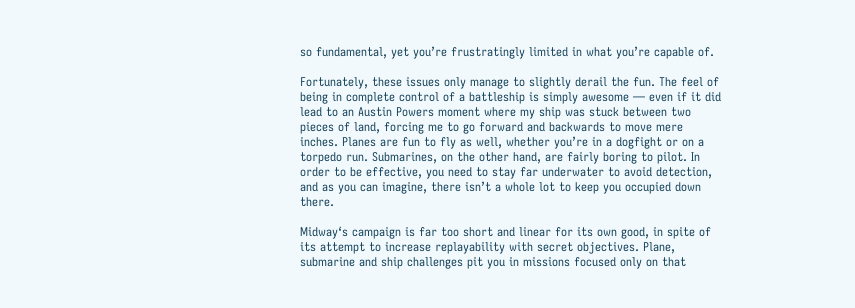so fundamental, yet you’re frustratingly limited in what you’re capable of.

Fortunately, these issues only manage to slightly derail the fun. The feel of being in complete control of a battleship is simply awesome — even if it did lead to an Austin Powers moment where my ship was stuck between two pieces of land, forcing me to go forward and backwards to move mere inches. Planes are fun to fly as well, whether you’re in a dogfight or on a torpedo run. Submarines, on the other hand, are fairly boring to pilot. In order to be effective, you need to stay far underwater to avoid detection, and as you can imagine, there isn’t a whole lot to keep you occupied down there.

Midway‘s campaign is far too short and linear for its own good, in spite of its attempt to increase replayability with secret objectives. Plane, submarine and ship challenges pit you in missions focused only on that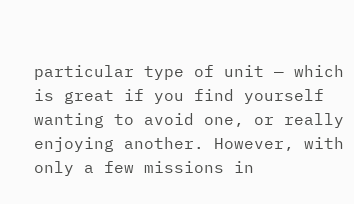particular type of unit — which is great if you find yourself wanting to avoid one, or really enjoying another. However, with only a few missions in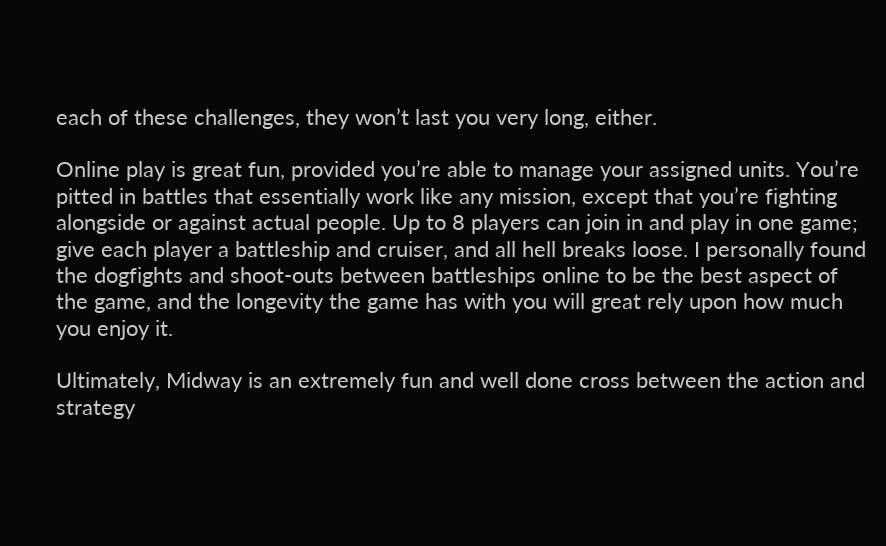each of these challenges, they won’t last you very long, either.

Online play is great fun, provided you’re able to manage your assigned units. You’re pitted in battles that essentially work like any mission, except that you’re fighting alongside or against actual people. Up to 8 players can join in and play in one game; give each player a battleship and cruiser, and all hell breaks loose. I personally found the dogfights and shoot-outs between battleships online to be the best aspect of the game, and the longevity the game has with you will great rely upon how much you enjoy it.

Ultimately, Midway is an extremely fun and well done cross between the action and strategy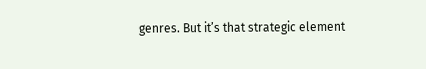genres. But it’s that strategic element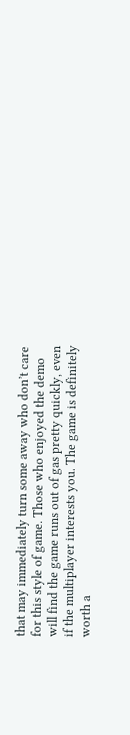that may immediately turn some away who don’t care for this style of game. Those who enjoyed the demo will find the game runs out of gas pretty quickly, even if the multiplayer interests you. The game is definitely worth a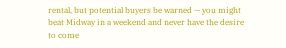rental, but potential buyers be warned — you might beat Midway in a weekend and never have the desire to come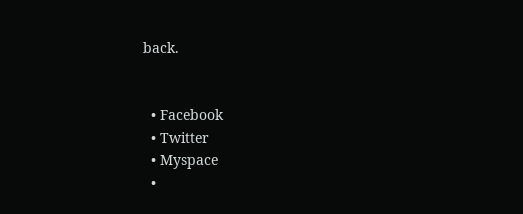back.


  • Facebook
  • Twitter
  • Myspace
  •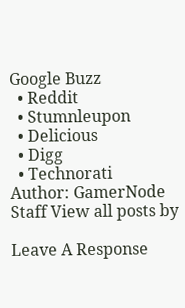Google Buzz
  • Reddit
  • Stumnleupon
  • Delicious
  • Digg
  • Technorati
Author: GamerNode Staff View all posts by

Leave A Response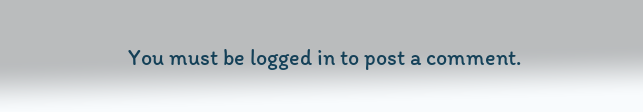You must be logged in to post a comment.